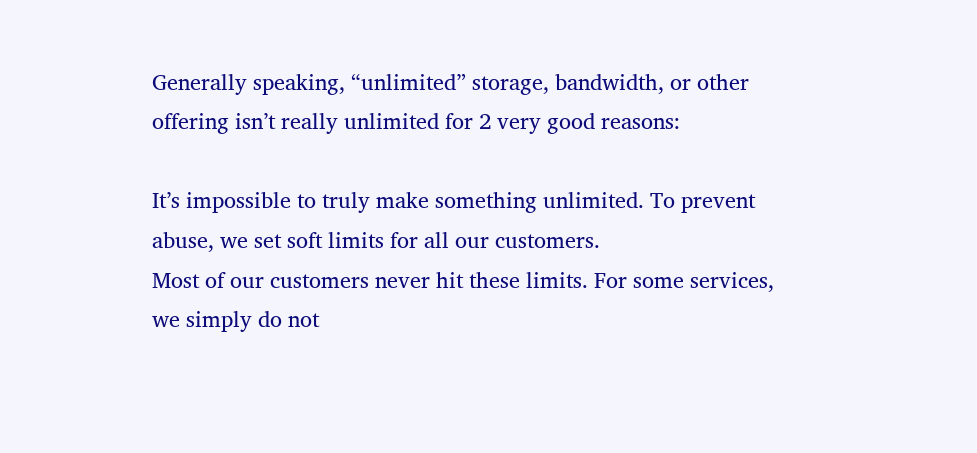Generally speaking, “unlimited” storage, bandwidth, or other offering isn’t really unlimited for 2 very good reasons:

It’s impossible to truly make something unlimited. To prevent abuse, we set soft limits for all our customers.
Most of our customers never hit these limits. For some services, we simply do not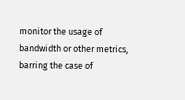monitor the usage of bandwidth or other metrics, barring the case of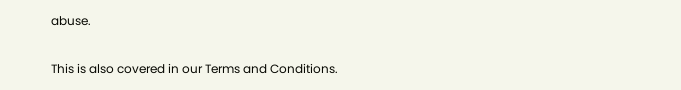abuse.

This is also covered in our Terms and Conditions.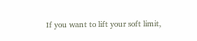If you want to lift your soft limit,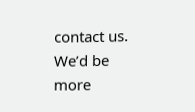contact us. We’d be more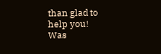than glad to help you!
Was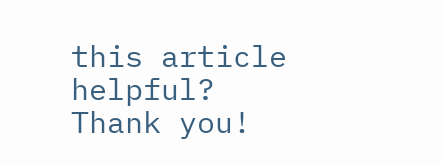this article helpful?
Thank you!